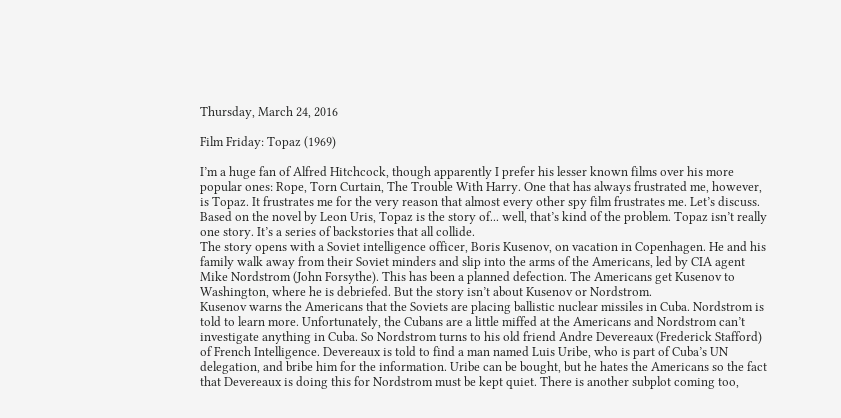Thursday, March 24, 2016

Film Friday: Topaz (1969)

I’m a huge fan of Alfred Hitchcock, though apparently I prefer his lesser known films over his more popular ones: Rope, Torn Curtain, The Trouble With Harry. One that has always frustrated me, however, is Topaz. It frustrates me for the very reason that almost every other spy film frustrates me. Let’s discuss.
Based on the novel by Leon Uris, Topaz is the story of... well, that’s kind of the problem. Topaz isn’t really one story. It’s a series of backstories that all collide.
The story opens with a Soviet intelligence officer, Boris Kusenov, on vacation in Copenhagen. He and his family walk away from their Soviet minders and slip into the arms of the Americans, led by CIA agent Mike Nordstrom (John Forsythe). This has been a planned defection. The Americans get Kusenov to Washington, where he is debriefed. But the story isn’t about Kusenov or Nordstrom.
Kusenov warns the Americans that the Soviets are placing ballistic nuclear missiles in Cuba. Nordstrom is told to learn more. Unfortunately, the Cubans are a little miffed at the Americans and Nordstrom can’t investigate anything in Cuba. So Nordstrom turns to his old friend Andre Devereaux (Frederick Stafford) of French Intelligence. Devereaux is told to find a man named Luis Uribe, who is part of Cuba’s UN delegation, and bribe him for the information. Uribe can be bought, but he hates the Americans so the fact that Devereaux is doing this for Nordstrom must be kept quiet. There is another subplot coming too,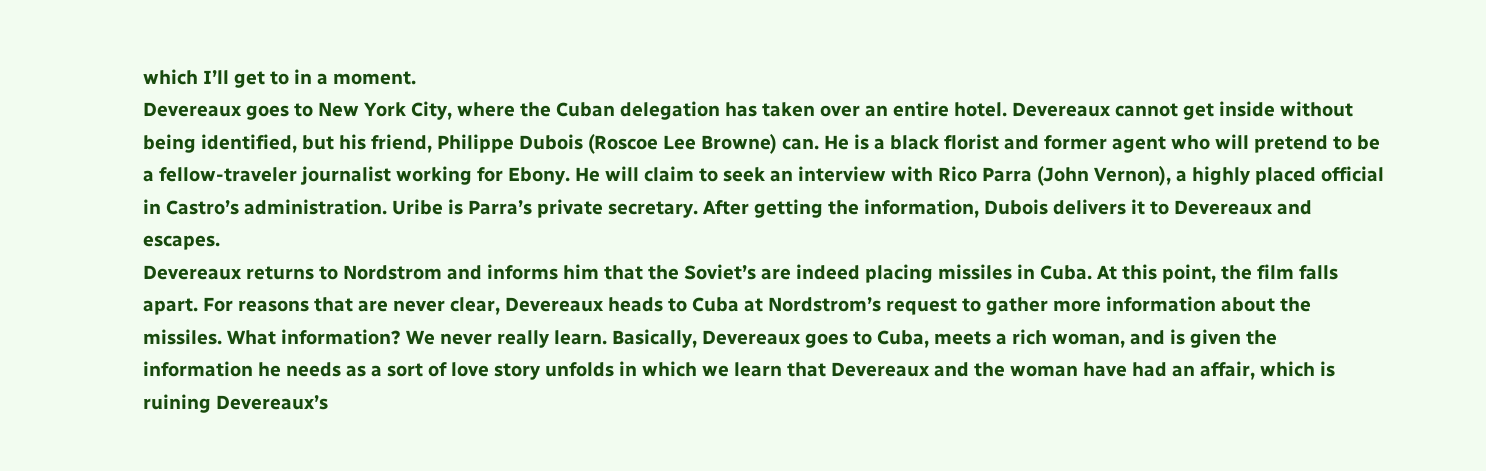which I’ll get to in a moment.
Devereaux goes to New York City, where the Cuban delegation has taken over an entire hotel. Devereaux cannot get inside without being identified, but his friend, Philippe Dubois (Roscoe Lee Browne) can. He is a black florist and former agent who will pretend to be a fellow-traveler journalist working for Ebony. He will claim to seek an interview with Rico Parra (John Vernon), a highly placed official in Castro’s administration. Uribe is Parra’s private secretary. After getting the information, Dubois delivers it to Devereaux and escapes.
Devereaux returns to Nordstrom and informs him that the Soviet’s are indeed placing missiles in Cuba. At this point, the film falls apart. For reasons that are never clear, Devereaux heads to Cuba at Nordstrom’s request to gather more information about the missiles. What information? We never really learn. Basically, Devereaux goes to Cuba, meets a rich woman, and is given the information he needs as a sort of love story unfolds in which we learn that Devereaux and the woman have had an affair, which is ruining Devereaux’s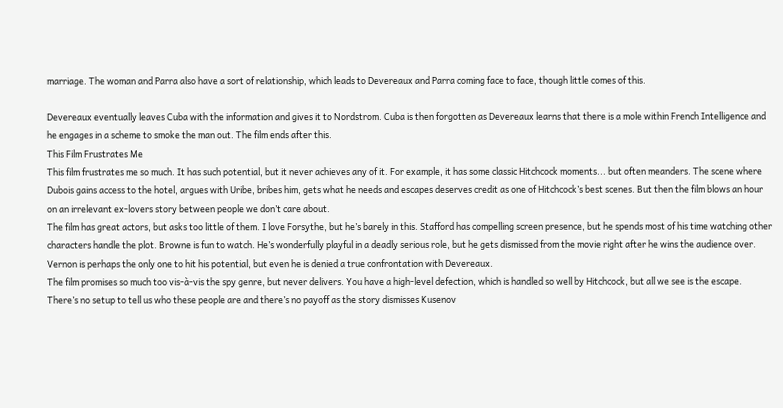marriage. The woman and Parra also have a sort of relationship, which leads to Devereaux and Parra coming face to face, though little comes of this.

Devereaux eventually leaves Cuba with the information and gives it to Nordstrom. Cuba is then forgotten as Devereaux learns that there is a mole within French Intelligence and he engages in a scheme to smoke the man out. The film ends after this.
This Film Frustrates Me
This film frustrates me so much. It has such potential, but it never achieves any of it. For example, it has some classic Hitchcock moments... but often meanders. The scene where Dubois gains access to the hotel, argues with Uribe, bribes him, gets what he needs and escapes deserves credit as one of Hitchcock’s best scenes. But then the film blows an hour on an irrelevant ex-lovers story between people we don’t care about.
The film has great actors, but asks too little of them. I love Forsythe, but he’s barely in this. Stafford has compelling screen presence, but he spends most of his time watching other characters handle the plot. Browne is fun to watch. He’s wonderfully playful in a deadly serious role, but he gets dismissed from the movie right after he wins the audience over. Vernon is perhaps the only one to hit his potential, but even he is denied a true confrontation with Devereaux.
The film promises so much too vis-à-vis the spy genre, but never delivers. You have a high-level defection, which is handled so well by Hitchcock, but all we see is the escape. There’s no setup to tell us who these people are and there’s no payoff as the story dismisses Kusenov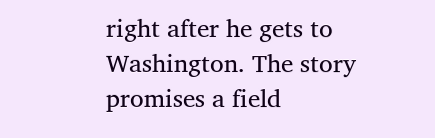right after he gets to Washington. The story promises a field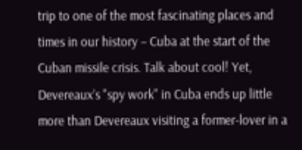trip to one of the most fascinating places and times in our history – Cuba at the start of the Cuban missile crisis. Talk about cool! Yet, Devereaux’s "spy work" in Cuba ends up little more than Devereaux visiting a former-lover in a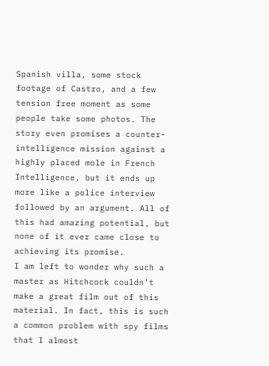Spanish villa, some stock footage of Castro, and a few tension free moment as some people take some photos. The story even promises a counter-intelligence mission against a highly placed mole in French Intelligence, but it ends up more like a police interview followed by an argument. All of this had amazing potential, but none of it ever came close to achieving its promise.
I am left to wonder why such a master as Hitchcock couldn’t make a great film out of this material. In fact, this is such a common problem with spy films that I almost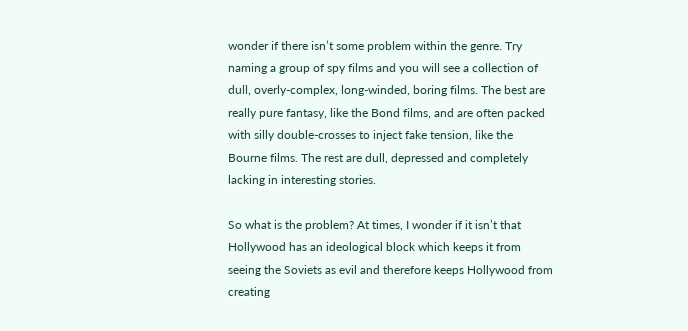wonder if there isn’t some problem within the genre. Try naming a group of spy films and you will see a collection of dull, overly-complex, long-winded, boring films. The best are really pure fantasy, like the Bond films, and are often packed with silly double-crosses to inject fake tension, like the Bourne films. The rest are dull, depressed and completely lacking in interesting stories.

So what is the problem? At times, I wonder if it isn’t that Hollywood has an ideological block which keeps it from seeing the Soviets as evil and therefore keeps Hollywood from creating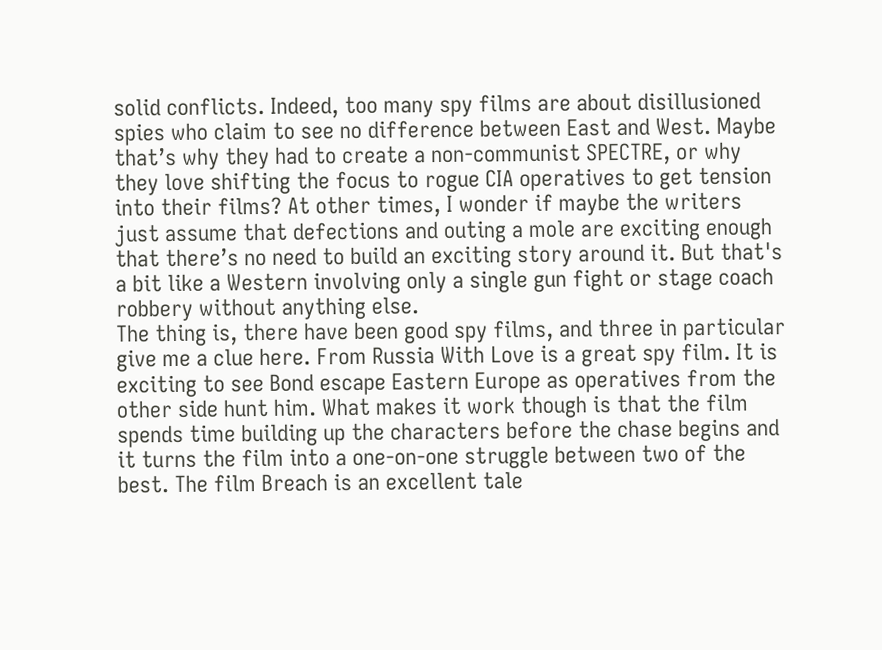solid conflicts. Indeed, too many spy films are about disillusioned spies who claim to see no difference between East and West. Maybe that’s why they had to create a non-communist SPECTRE, or why they love shifting the focus to rogue CIA operatives to get tension into their films? At other times, I wonder if maybe the writers just assume that defections and outing a mole are exciting enough that there’s no need to build an exciting story around it. But that's a bit like a Western involving only a single gun fight or stage coach robbery without anything else.
The thing is, there have been good spy films, and three in particular give me a clue here. From Russia With Love is a great spy film. It is exciting to see Bond escape Eastern Europe as operatives from the other side hunt him. What makes it work though is that the film spends time building up the characters before the chase begins and it turns the film into a one-on-one struggle between two of the best. The film Breach is an excellent tale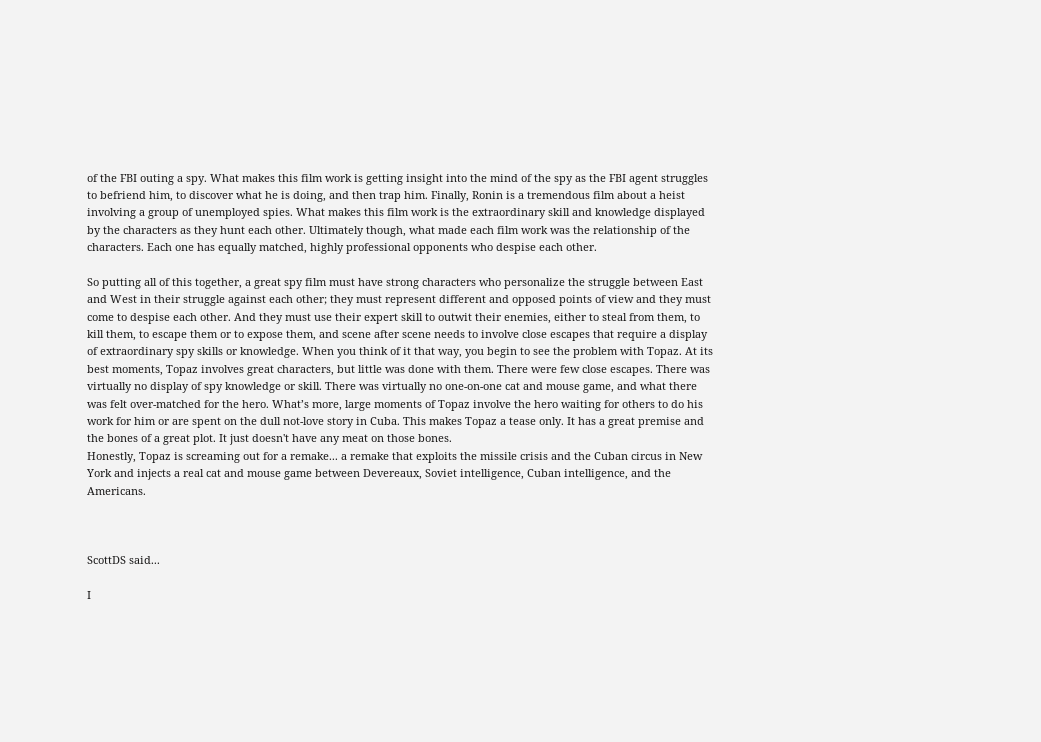of the FBI outing a spy. What makes this film work is getting insight into the mind of the spy as the FBI agent struggles to befriend him, to discover what he is doing, and then trap him. Finally, Ronin is a tremendous film about a heist involving a group of unemployed spies. What makes this film work is the extraordinary skill and knowledge displayed by the characters as they hunt each other. Ultimately though, what made each film work was the relationship of the characters. Each one has equally matched, highly professional opponents who despise each other.

So putting all of this together, a great spy film must have strong characters who personalize the struggle between East and West in their struggle against each other; they must represent different and opposed points of view and they must come to despise each other. And they must use their expert skill to outwit their enemies, either to steal from them, to kill them, to escape them or to expose them, and scene after scene needs to involve close escapes that require a display of extraordinary spy skills or knowledge. When you think of it that way, you begin to see the problem with Topaz. At its best moments, Topaz involves great characters, but little was done with them. There were few close escapes. There was virtually no display of spy knowledge or skill. There was virtually no one-on-one cat and mouse game, and what there was felt over-matched for the hero. What’s more, large moments of Topaz involve the hero waiting for others to do his work for him or are spent on the dull not-love story in Cuba. This makes Topaz a tease only. It has a great premise and the bones of a great plot. It just doesn't have any meat on those bones.
Honestly, Topaz is screaming out for a remake... a remake that exploits the missile crisis and the Cuban circus in New York and injects a real cat and mouse game between Devereaux, Soviet intelligence, Cuban intelligence, and the Americans.



ScottDS said...

I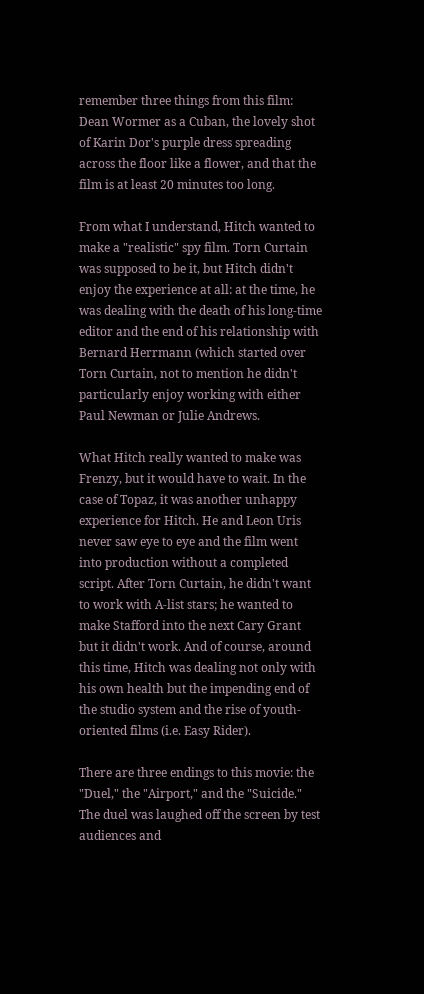remember three things from this film: Dean Wormer as a Cuban, the lovely shot of Karin Dor's purple dress spreading across the floor like a flower, and that the film is at least 20 minutes too long.

From what I understand, Hitch wanted to make a "realistic" spy film. Torn Curtain was supposed to be it, but Hitch didn't enjoy the experience at all: at the time, he was dealing with the death of his long-time editor and the end of his relationship with Bernard Herrmann (which started over Torn Curtain, not to mention he didn't particularly enjoy working with either Paul Newman or Julie Andrews.

What Hitch really wanted to make was Frenzy, but it would have to wait. In the case of Topaz, it was another unhappy experience for Hitch. He and Leon Uris never saw eye to eye and the film went into production without a completed script. After Torn Curtain, he didn't want to work with A-list stars; he wanted to make Stafford into the next Cary Grant but it didn't work. And of course, around this time, Hitch was dealing not only with his own health but the impending end of the studio system and the rise of youth-oriented films (i.e. Easy Rider).

There are three endings to this movie: the "Duel," the "Airport," and the "Suicide." The duel was laughed off the screen by test audiences and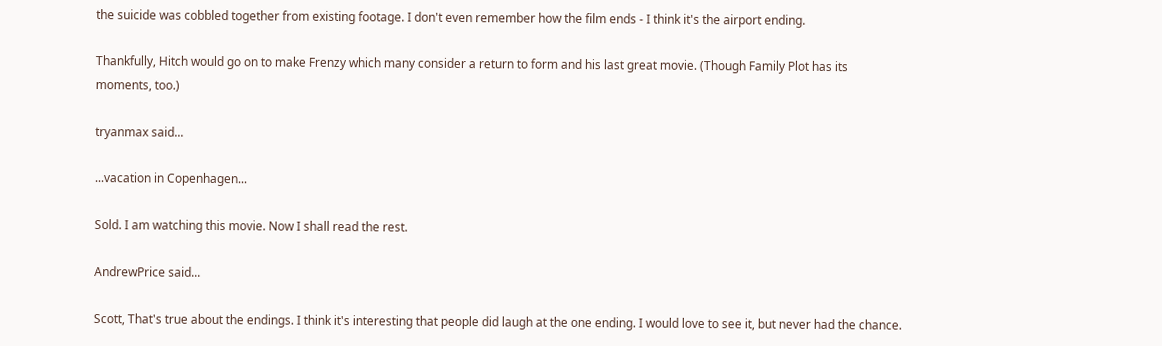the suicide was cobbled together from existing footage. I don't even remember how the film ends - I think it's the airport ending.

Thankfully, Hitch would go on to make Frenzy which many consider a return to form and his last great movie. (Though Family Plot has its moments, too.)

tryanmax said...

...vacation in Copenhagen...

Sold. I am watching this movie. Now I shall read the rest.

AndrewPrice said...

Scott, That's true about the endings. I think it's interesting that people did laugh at the one ending. I would love to see it, but never had the chance.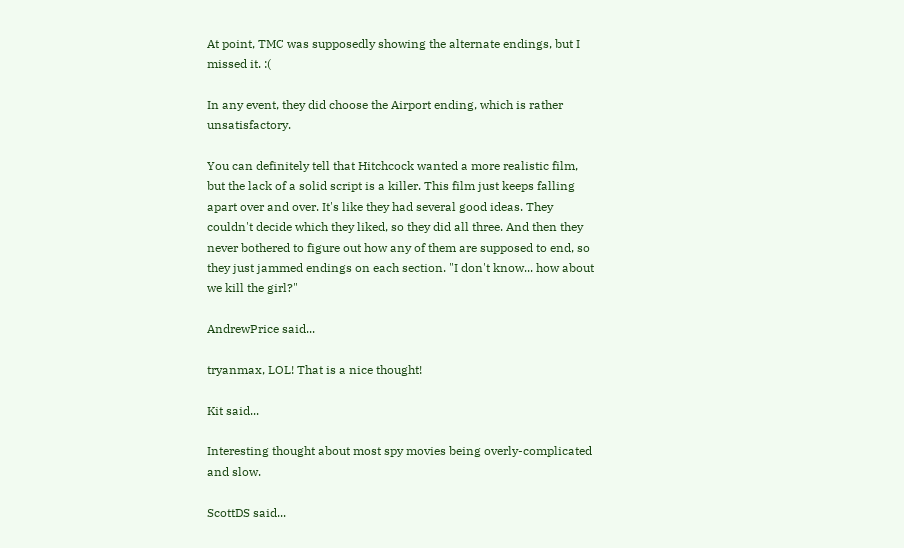At point, TMC was supposedly showing the alternate endings, but I missed it. :(

In any event, they did choose the Airport ending, which is rather unsatisfactory.

You can definitely tell that Hitchcock wanted a more realistic film, but the lack of a solid script is a killer. This film just keeps falling apart over and over. It's like they had several good ideas. They couldn't decide which they liked, so they did all three. And then they never bothered to figure out how any of them are supposed to end, so they just jammed endings on each section. "I don't know... how about we kill the girl?"

AndrewPrice said...

tryanmax, LOL! That is a nice thought!

Kit said...

Interesting thought about most spy movies being overly-complicated and slow.

ScottDS said...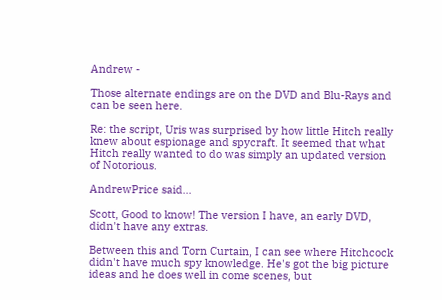Andrew -

Those alternate endings are on the DVD and Blu-Rays and can be seen here.

Re: the script, Uris was surprised by how little Hitch really knew about espionage and spycraft. It seemed that what Hitch really wanted to do was simply an updated version of Notorious.

AndrewPrice said...

Scott, Good to know! The version I have, an early DVD, didn't have any extras.

Between this and Torn Curtain, I can see where Hitchcock didn't have much spy knowledge. He's got the big picture ideas and he does well in come scenes, but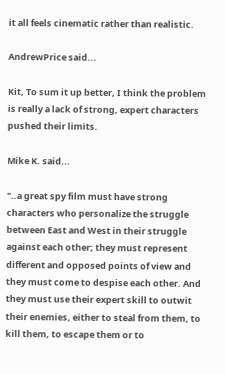it all feels cinematic rather than realistic.

AndrewPrice said...

Kit, To sum it up better, I think the problem is really a lack of strong, expert characters pushed their limits.

Mike K. said...

"..a great spy film must have strong characters who personalize the struggle between East and West in their struggle against each other; they must represent different and opposed points of view and they must come to despise each other. And they must use their expert skill to outwit their enemies, either to steal from them, to kill them, to escape them or to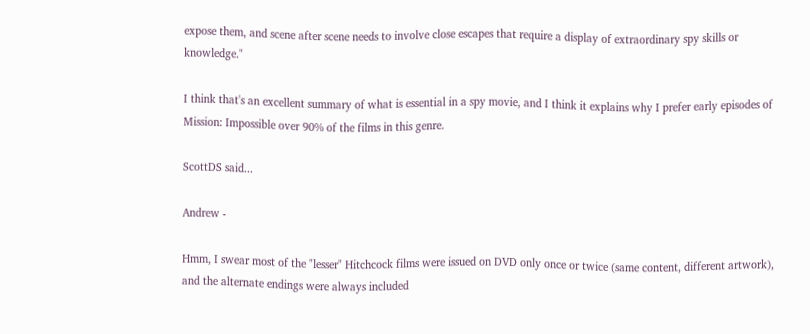expose them, and scene after scene needs to involve close escapes that require a display of extraordinary spy skills or knowledge."

I think that's an excellent summary of what is essential in a spy movie, and I think it explains why I prefer early episodes of Mission: Impossible over 90% of the films in this genre.

ScottDS said...

Andrew -

Hmm, I swear most of the "lesser" Hitchcock films were issued on DVD only once or twice (same content, different artwork), and the alternate endings were always included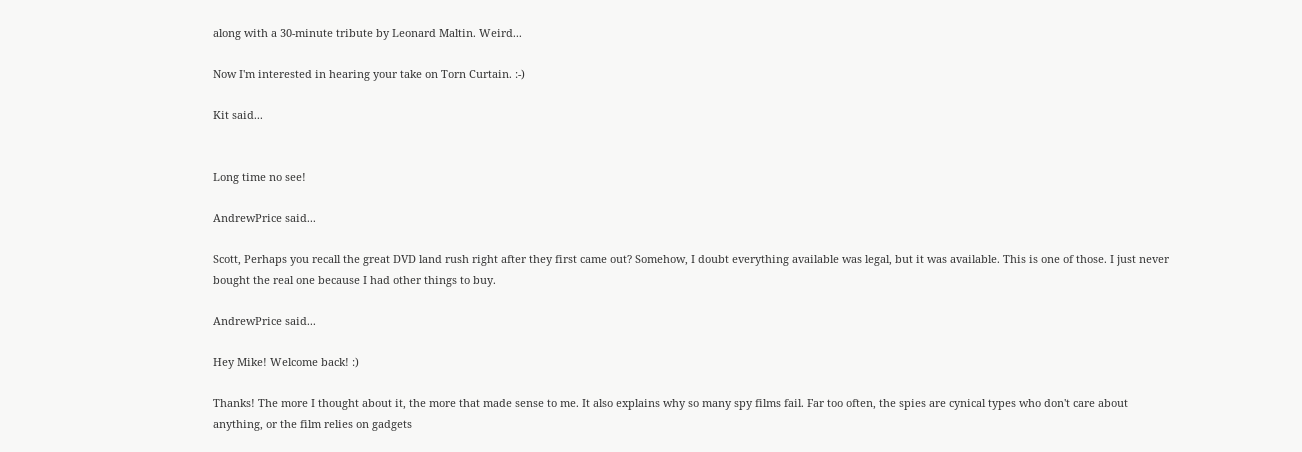along with a 30-minute tribute by Leonard Maltin. Weird...

Now I'm interested in hearing your take on Torn Curtain. :-)

Kit said...


Long time no see!

AndrewPrice said...

Scott, Perhaps you recall the great DVD land rush right after they first came out? Somehow, I doubt everything available was legal, but it was available. This is one of those. I just never bought the real one because I had other things to buy.

AndrewPrice said...

Hey Mike! Welcome back! :)

Thanks! The more I thought about it, the more that made sense to me. It also explains why so many spy films fail. Far too often, the spies are cynical types who don't care about anything, or the film relies on gadgets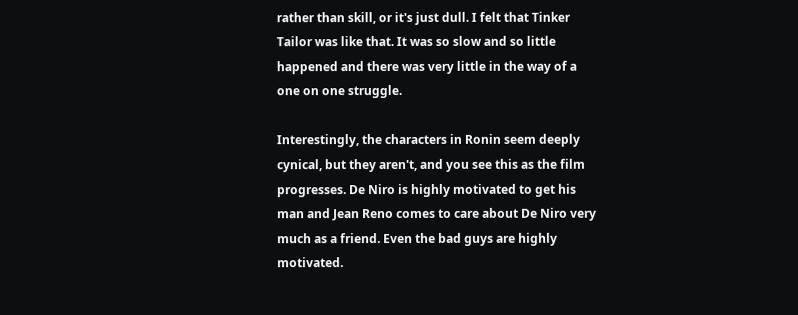rather than skill, or it's just dull. I felt that Tinker Tailor was like that. It was so slow and so little happened and there was very little in the way of a one on one struggle.

Interestingly, the characters in Ronin seem deeply cynical, but they aren't, and you see this as the film progresses. De Niro is highly motivated to get his man and Jean Reno comes to care about De Niro very much as a friend. Even the bad guys are highly motivated.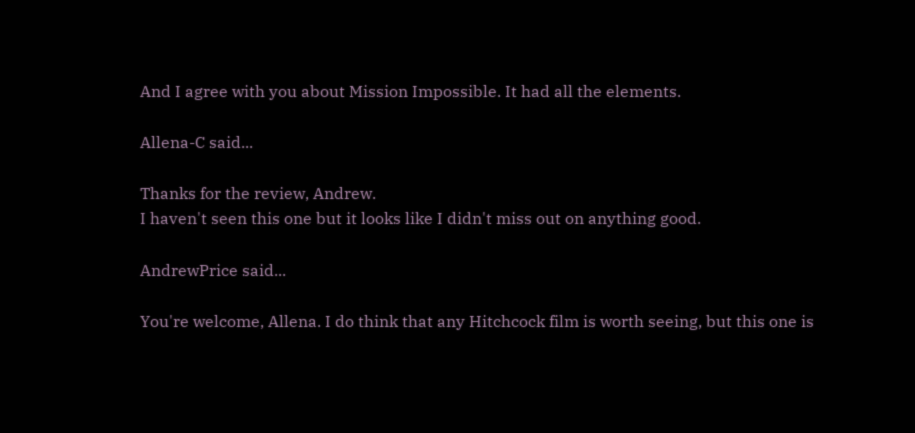And I agree with you about Mission Impossible. It had all the elements.

Allena-C said...

Thanks for the review, Andrew.
I haven't seen this one but it looks like I didn't miss out on anything good.

AndrewPrice said...

You're welcome, Allena. I do think that any Hitchcock film is worth seeing, but this one is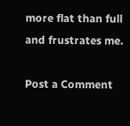more flat than full and frustrates me.

Post a Comment